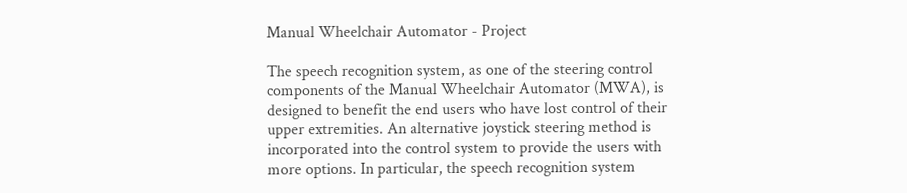Manual Wheelchair Automator - Project

The speech recognition system, as one of the steering control components of the Manual Wheelchair Automator (MWA), is designed to benefit the end users who have lost control of their upper extremities. An alternative joystick steering method is incorporated into the control system to provide the users with more options. In particular, the speech recognition system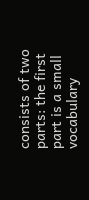consists of two parts: the first part is a small vocabulary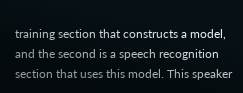training section that constructs a model, and the second is a speech recognition section that uses this model. This speaker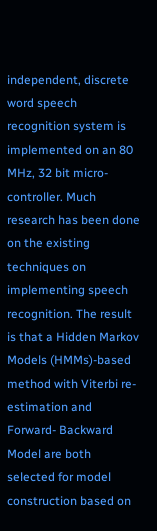independent, discrete word speech recognition system is implemented on an 80 MHz, 32 bit micro-controller. Much research has been done on the existing techniques on implementing speech recognition. The result is that a Hidden Markov Models (HMMs)-based method with Viterbi re-estimation and Forward- Backward Model are both selected for model construction based on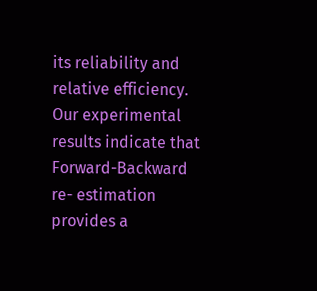its reliability and relative efficiency. Our experimental results indicate that Forward-Backward re- estimation provides a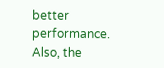better performance. Also, the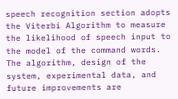speech recognition section adopts the Viterbi Algorithm to measure the likelihood of speech input to the model of the command words. The algorithm, design of the system, experimental data, and future improvements are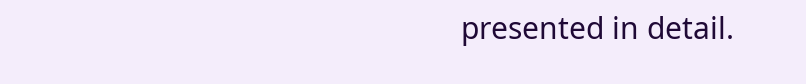presented in detail.